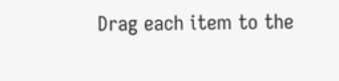Drag each item to the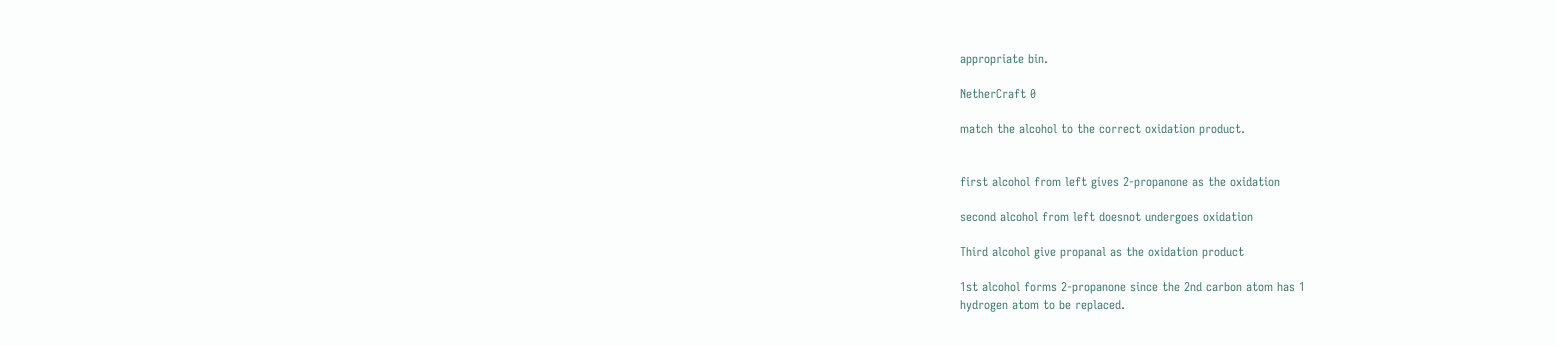appropriate bin.

NetherCraft 0

match the alcohol to the correct oxidation product.


first alcohol from left gives 2-propanone as the oxidation

second alcohol from left doesnot undergoes oxidation

Third alcohol give propanal as the oxidation product

1st alcohol forms 2-propanone since the 2nd carbon atom has 1
hydrogen atom to be replaced.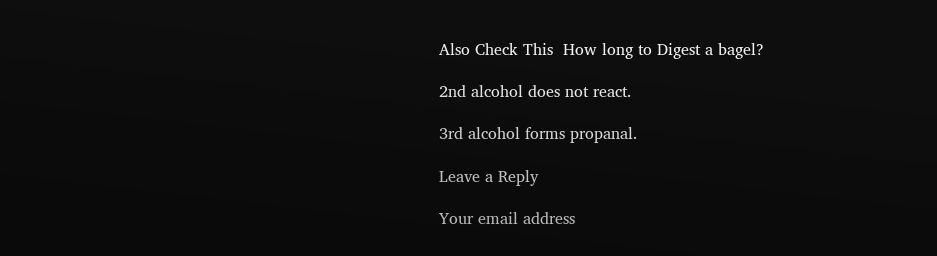Also Check This  How long to Digest a bagel?

2nd alcohol does not react.

3rd alcohol forms propanal.

Leave a Reply

Your email address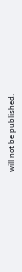will not be published.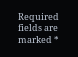Required fields are marked *